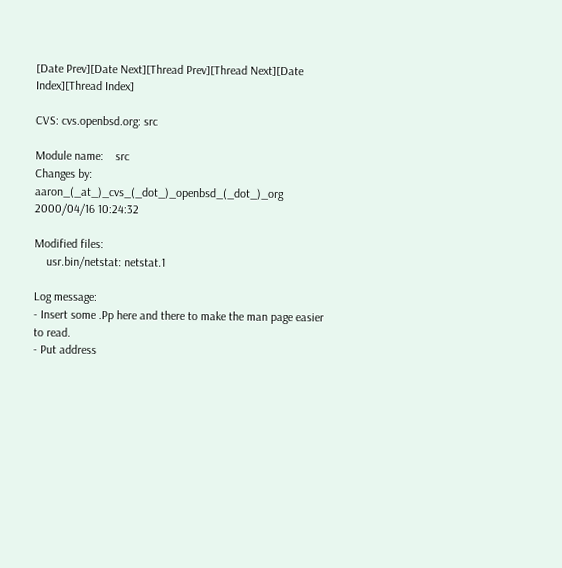[Date Prev][Date Next][Thread Prev][Thread Next][Date Index][Thread Index]

CVS: cvs.openbsd.org: src

Module name:    src
Changes by: aaron_(_at_)_cvs_(_dot_)_openbsd_(_dot_)_org    2000/04/16 10:24:32

Modified files:
    usr.bin/netstat: netstat.1

Log message:
- Insert some .Pp here and there to make the man page easier to read.
- Put address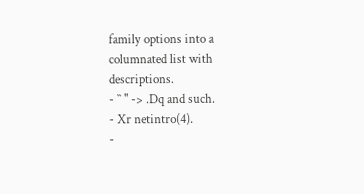family options into a columnated list with descriptions.
- `` '' -> .Dq and such.
- Xr netintro(4).
-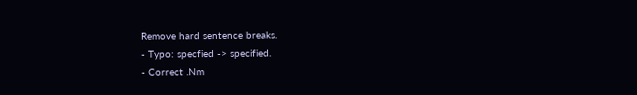Remove hard sentence breaks.
- Typo: specfied -> specified.
- Correct .Nm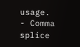usage.
- Comma splice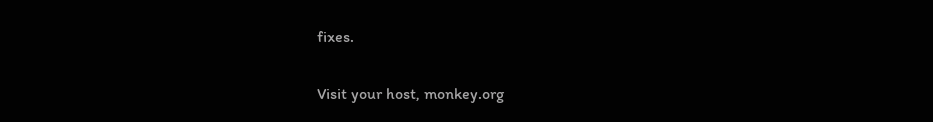fixes.

Visit your host, monkey.org